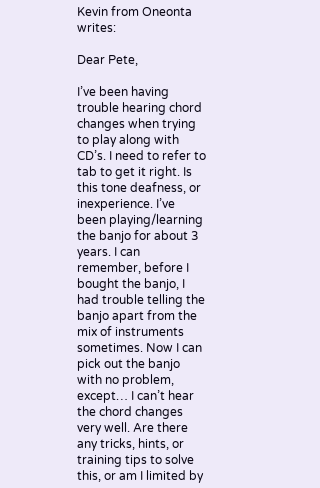Kevin from Oneonta writes:

Dear Pete,

I’ve been having trouble hearing chord changes when trying to play along with CD’s. I need to refer to tab to get it right. Is this tone deafness, or inexperience. I’ve been playing/learning the banjo for about 3 years. I can remember, before I bought the banjo, I had trouble telling the banjo apart from the mix of instruments sometimes. Now I can pick out the banjo with no problem, except… I can’t hear the chord changes very well. Are there any tricks, hints, or training tips to solve this, or am I limited by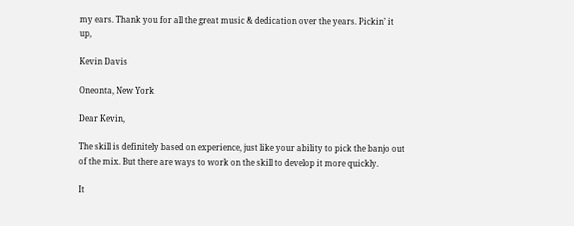my ears. Thank you for all the great music & dedication over the years. Pickin’ it up,

Kevin Davis

Oneonta, New York

Dear Kevin,

The skill is definitely based on experience, just like your ability to pick the banjo out of the mix. But there are ways to work on the skill to develop it more quickly.

It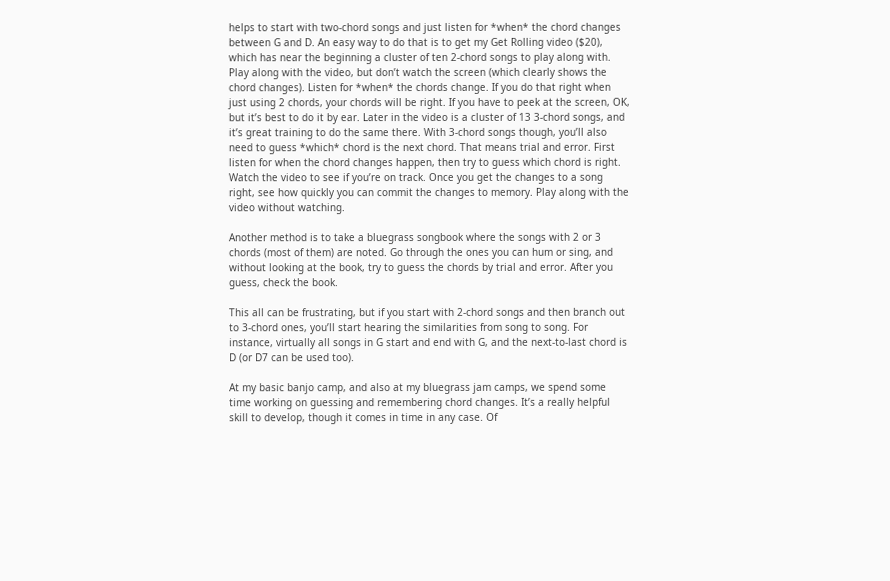helps to start with two-chord songs and just listen for *when* the chord changes between G and D. An easy way to do that is to get my Get Rolling video ($20), which has near the beginning a cluster of ten 2-chord songs to play along with. Play along with the video, but don’t watch the screen (which clearly shows the chord changes). Listen for *when* the chords change. If you do that right when just using 2 chords, your chords will be right. If you have to peek at the screen, OK, but it’s best to do it by ear. Later in the video is a cluster of 13 3-chord songs, and it’s great training to do the same there. With 3-chord songs though, you’ll also need to guess *which* chord is the next chord. That means trial and error. First listen for when the chord changes happen, then try to guess which chord is right. Watch the video to see if you’re on track. Once you get the changes to a song right, see how quickly you can commit the changes to memory. Play along with the video without watching.

Another method is to take a bluegrass songbook where the songs with 2 or 3 chords (most of them) are noted. Go through the ones you can hum or sing, and without looking at the book, try to guess the chords by trial and error. After you guess, check the book.

This all can be frustrating, but if you start with 2-chord songs and then branch out to 3-chord ones, you’ll start hearing the similarities from song to song. For instance, virtually all songs in G start and end with G, and the next-to-last chord is D (or D7 can be used too).

At my basic banjo camp, and also at my bluegrass jam camps, we spend some time working on guessing and remembering chord changes. It’s a really helpful skill to develop, though it comes in time in any case. Of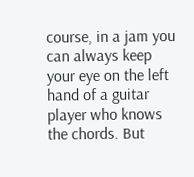course, in a jam you can always keep your eye on the left hand of a guitar player who knows the chords. But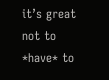it’s great not to *have* to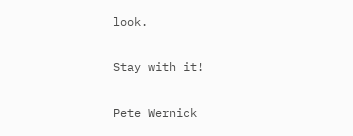look.

Stay with it!

Pete Wernick